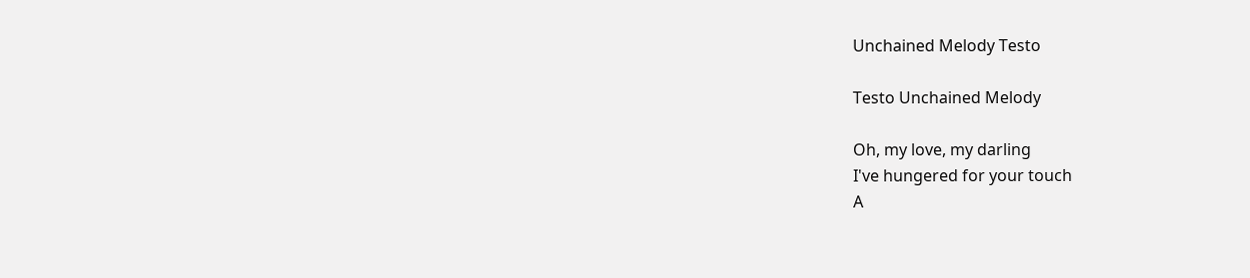Unchained Melody Testo

Testo Unchained Melody

Oh, my love, my darling
I've hungered for your touch
A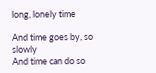long, lonely time

And time goes by, so slowly
And time can do so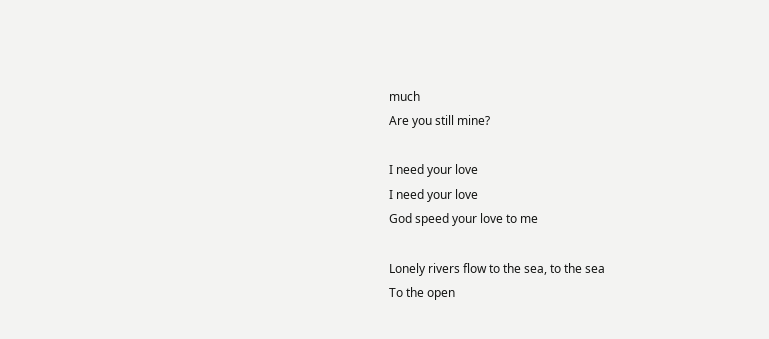much
Are you still mine?

I need your love
I need your love
God speed your love to me

Lonely rivers flow to the sea, to the sea
To the open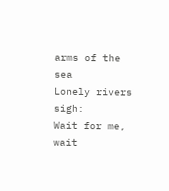arms of the sea
Lonely rivers sigh:
Wait for me, wait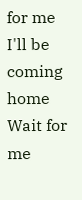for me
I'll be coming home
Wait for me